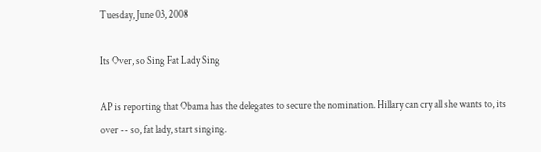Tuesday, June 03, 2008

Its Over, so Sing Fat Lady Sing

AP is reporting that Obama has the delegates to secure the nomination. Hillary can cry all she wants to, its over -- so, fat lady, start singing.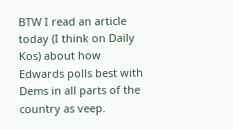BTW I read an article today (I think on Daily Kos) about how Edwards polls best with Dems in all parts of the country as veep.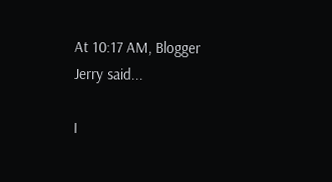At 10:17 AM, Blogger Jerry said...

I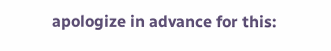apologize in advance for this: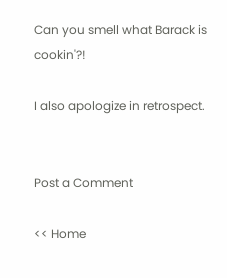Can you smell what Barack is cookin'?!

I also apologize in retrospect.


Post a Comment

<< Home